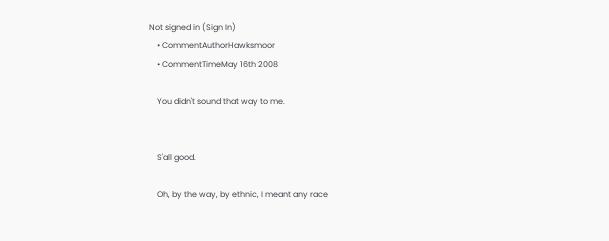Not signed in (Sign In)
    • CommentAuthorHawksmoor
    • CommentTimeMay 16th 2008

    You didn't sound that way to me.


    S'all good.

    Oh, by the way, by ethnic, I meant any race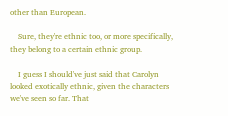other than European.

    Sure, they're ethnic too, or more specifically, they belong to a certain ethnic group.

    I guess I should've just said that Carolyn looked exotically ethnic, given the characters we've seen so far. That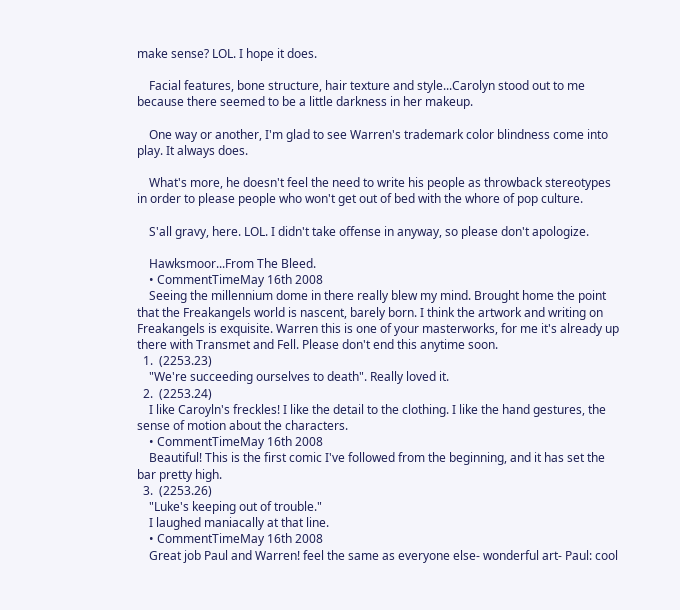make sense? LOL. I hope it does.

    Facial features, bone structure, hair texture and style...Carolyn stood out to me because there seemed to be a little darkness in her makeup.

    One way or another, I'm glad to see Warren's trademark color blindness come into play. It always does.

    What's more, he doesn't feel the need to write his people as throwback stereotypes in order to please people who won't get out of bed with the whore of pop culture.

    S'all gravy, here. LOL. I didn't take offense in anyway, so please don't apologize.

    Hawksmoor...From The Bleed.
    • CommentTimeMay 16th 2008
    Seeing the millennium dome in there really blew my mind. Brought home the point that the Freakangels world is nascent, barely born. I think the artwork and writing on Freakangels is exquisite. Warren this is one of your masterworks, for me it's already up there with Transmet and Fell. Please don't end this anytime soon.
  1.  (2253.23)
    "We're succeeding ourselves to death". Really loved it.
  2.  (2253.24)
    I like Caroyln's freckles! I like the detail to the clothing. I like the hand gestures, the sense of motion about the characters.
    • CommentTimeMay 16th 2008
    Beautiful! This is the first comic I've followed from the beginning, and it has set the bar pretty high.
  3.  (2253.26)
    "Luke's keeping out of trouble."
    I laughed maniacally at that line.
    • CommentTimeMay 16th 2008
    Great job Paul and Warren! feel the same as everyone else- wonderful art- Paul: cool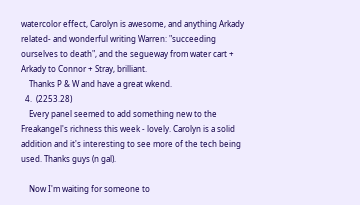watercolor effect, Carolyn is awesome, and anything Arkady related- and wonderful writing Warren: "succeeding ourselves to death", and the segueway from water cart + Arkady to Connor + Stray, brilliant.
    Thanks P & W and have a great wkend.
  4.  (2253.28)
    Every panel seemed to add something new to the Freakangel's richness this week - lovely. Carolyn is a solid addition and it's interesting to see more of the tech being used. Thanks guys (n gal).

    Now I'm waiting for someone to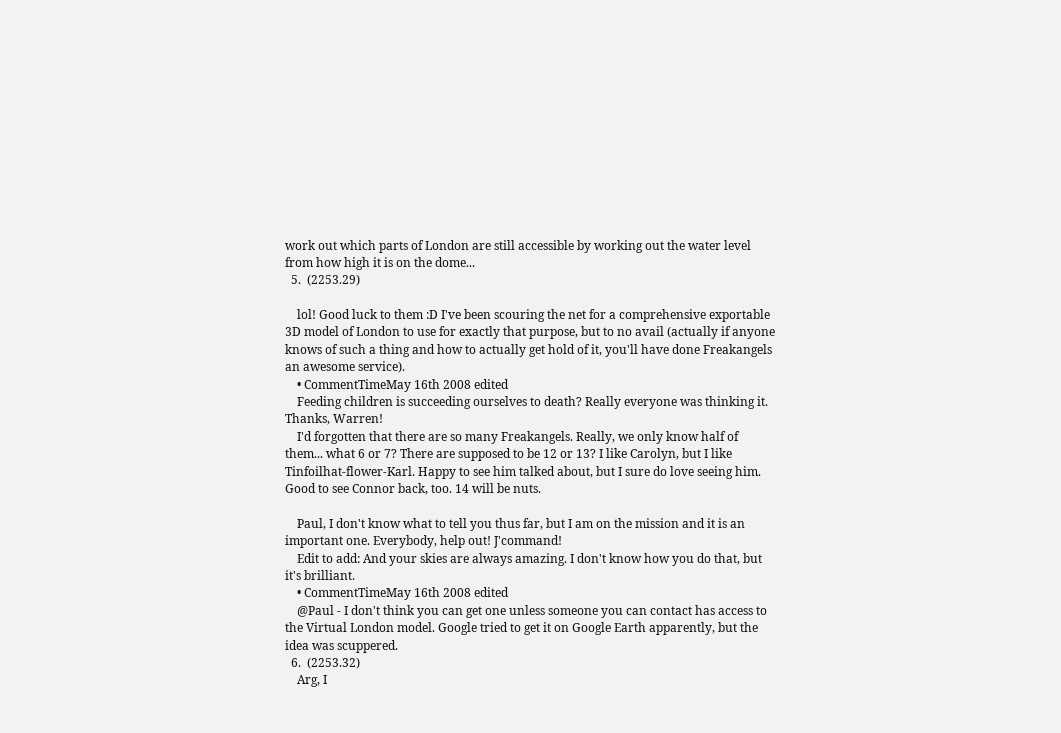work out which parts of London are still accessible by working out the water level from how high it is on the dome...
  5.  (2253.29)

    lol! Good luck to them :D I've been scouring the net for a comprehensive exportable 3D model of London to use for exactly that purpose, but to no avail (actually if anyone knows of such a thing and how to actually get hold of it, you'll have done Freakangels an awesome service).
    • CommentTimeMay 16th 2008 edited
    Feeding children is succeeding ourselves to death? Really everyone was thinking it. Thanks, Warren!
    I'd forgotten that there are so many Freakangels. Really, we only know half of them... what 6 or 7? There are supposed to be 12 or 13? I like Carolyn, but I like Tinfoilhat-flower-Karl. Happy to see him talked about, but I sure do love seeing him. Good to see Connor back, too. 14 will be nuts.

    Paul, I don't know what to tell you thus far, but I am on the mission and it is an important one. Everybody, help out! J'command!
    Edit to add: And your skies are always amazing. I don't know how you do that, but it's brilliant.
    • CommentTimeMay 16th 2008 edited
    @Paul - I don't think you can get one unless someone you can contact has access to the Virtual London model. Google tried to get it on Google Earth apparently, but the idea was scuppered.
  6.  (2253.32)
    Arg, I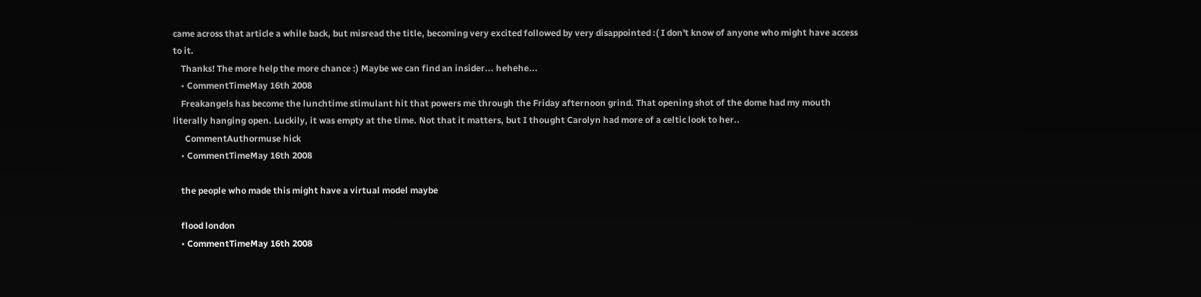came across that article a while back, but misread the title, becoming very excited followed by very disappointed :( I don't know of anyone who might have access to it.
    Thanks! The more help the more chance :) Maybe we can find an insider... hehehe...
    • CommentTimeMay 16th 2008
    Freakangels has become the lunchtime stimulant hit that powers me through the Friday afternoon grind. That opening shot of the dome had my mouth literally hanging open. Luckily, it was empty at the time. Not that it matters, but I thought Carolyn had more of a celtic look to her..
      CommentAuthormuse hick
    • CommentTimeMay 16th 2008

    the people who made this might have a virtual model maybe

    flood london
    • CommentTimeMay 16th 2008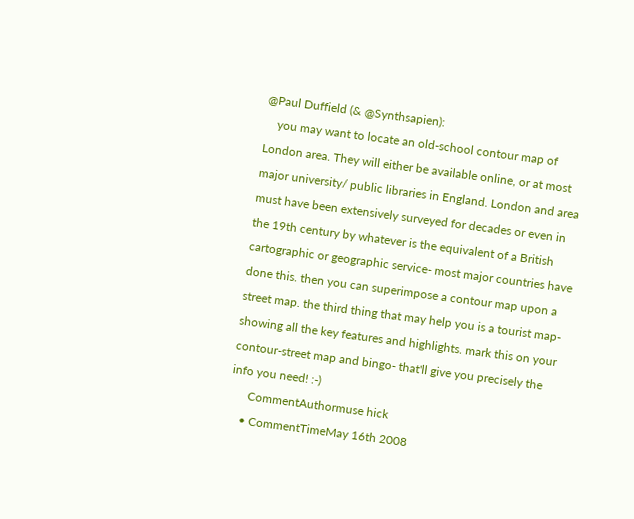@Paul Duffield (& @Synthsapien):
    you may want to locate an old-school contour map of London area. They will either be available online, or at most major university/ public libraries in England. London and area must have been extensively surveyed for decades or even in the 19th century by whatever is the equivalent of a British cartographic or geographic service- most major countries have done this. then you can superimpose a contour map upon a street map. the third thing that may help you is a tourist map- showing all the key features and highlights. mark this on your contour-street map and bingo- that'll give you precisely the info you need! :-)
      CommentAuthormuse hick
    • CommentTimeMay 16th 2008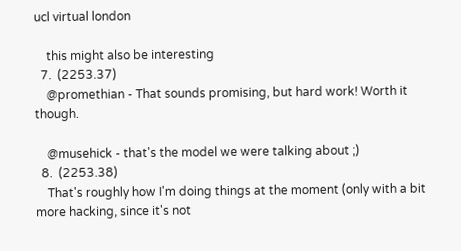ucl virtual london

    this might also be interesting
  7.  (2253.37)
    @promethian - That sounds promising, but hard work! Worth it though.

    @musehick - that's the model we were talking about ;)
  8.  (2253.38)
    That's roughly how I'm doing things at the moment (only with a bit more hacking, since it's not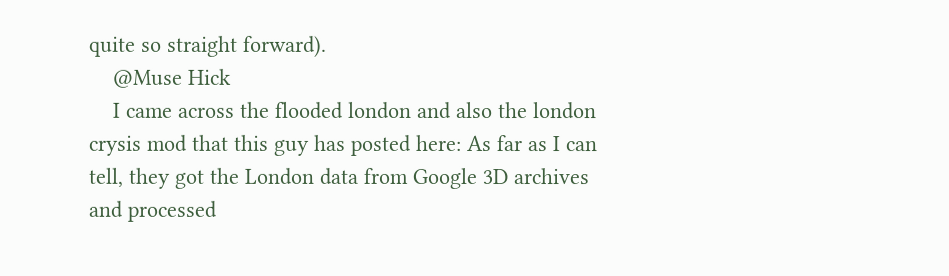quite so straight forward).
    @Muse Hick
    I came across the flooded london and also the london crysis mod that this guy has posted here: As far as I can tell, they got the London data from Google 3D archives and processed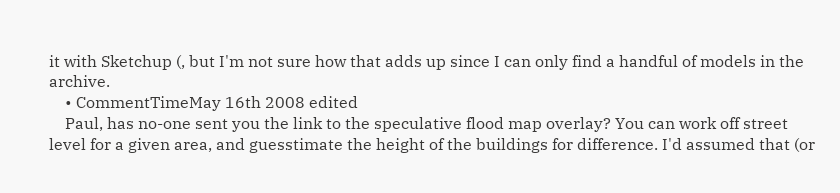it with Sketchup (, but I'm not sure how that adds up since I can only find a handful of models in the archive.
    • CommentTimeMay 16th 2008 edited
    Paul, has no-one sent you the link to the speculative flood map overlay? You can work off street level for a given area, and guesstimate the height of the buildings for difference. I'd assumed that (or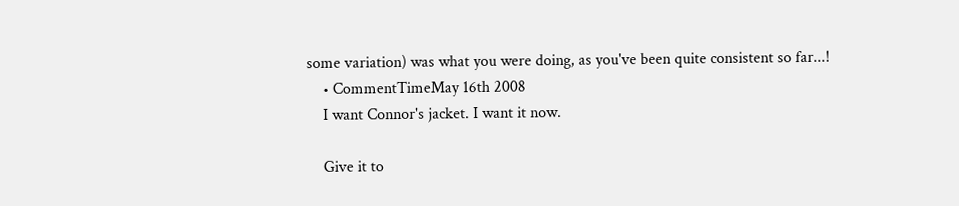some variation) was what you were doing, as you've been quite consistent so far...!
    • CommentTimeMay 16th 2008
    I want Connor's jacket. I want it now.

    Give it to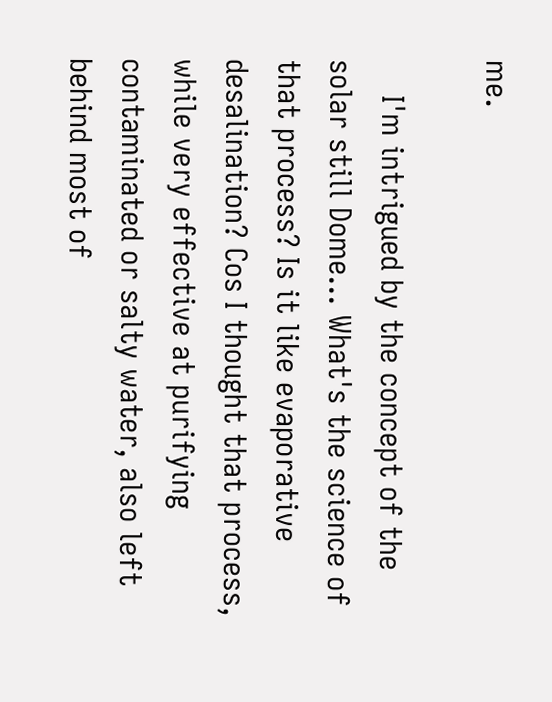me.

    I'm intrigued by the concept of the solar still Dome... What's the science of that process? Is it like evaporative desalination? Cos I thought that process, while very effective at purifying contaminated or salty water, also left behind most of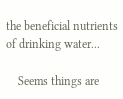the beneficial nutrients of drinking water...

    Seems things are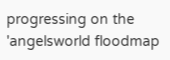progressing on the 'angelsworld floodmap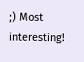;) Most interesting!